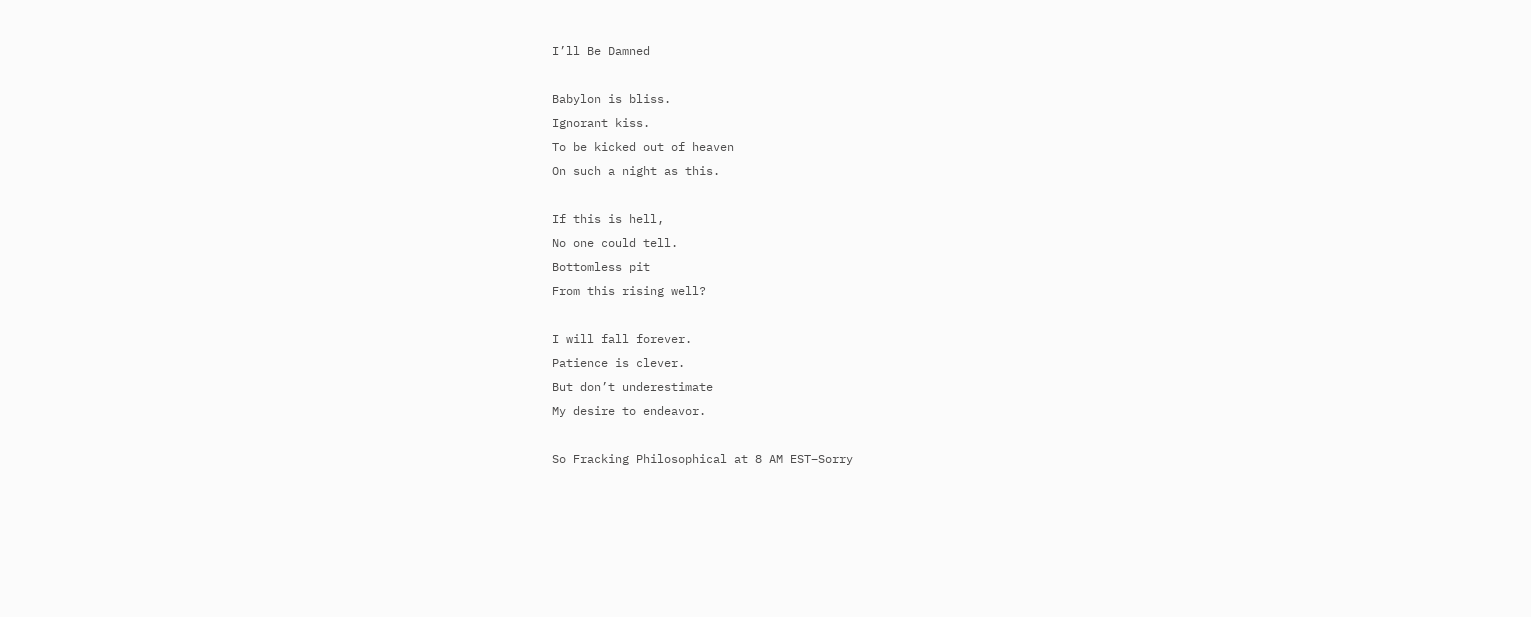I’ll Be Damned

Babylon is bliss.
Ignorant kiss.
To be kicked out of heaven
On such a night as this.

If this is hell,
No one could tell.
Bottomless pit
From this rising well?

I will fall forever.
Patience is clever.
But don’t underestimate
My desire to endeavor.

So Fracking Philosophical at 8 AM EST–Sorry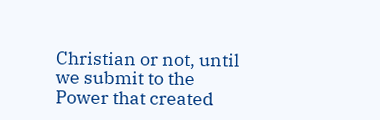Christian or not, until we submit to the Power that created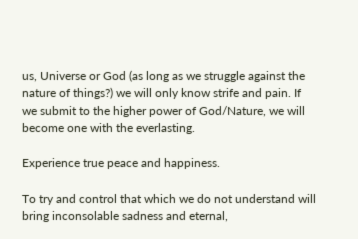us, Universe or God (as long as we struggle against the nature of things?) we will only know strife and pain. If we submit to the higher power of God/Nature, we will become one with the everlasting.

Experience true peace and happiness.

To try and control that which we do not understand will bring inconsolable sadness and eternal,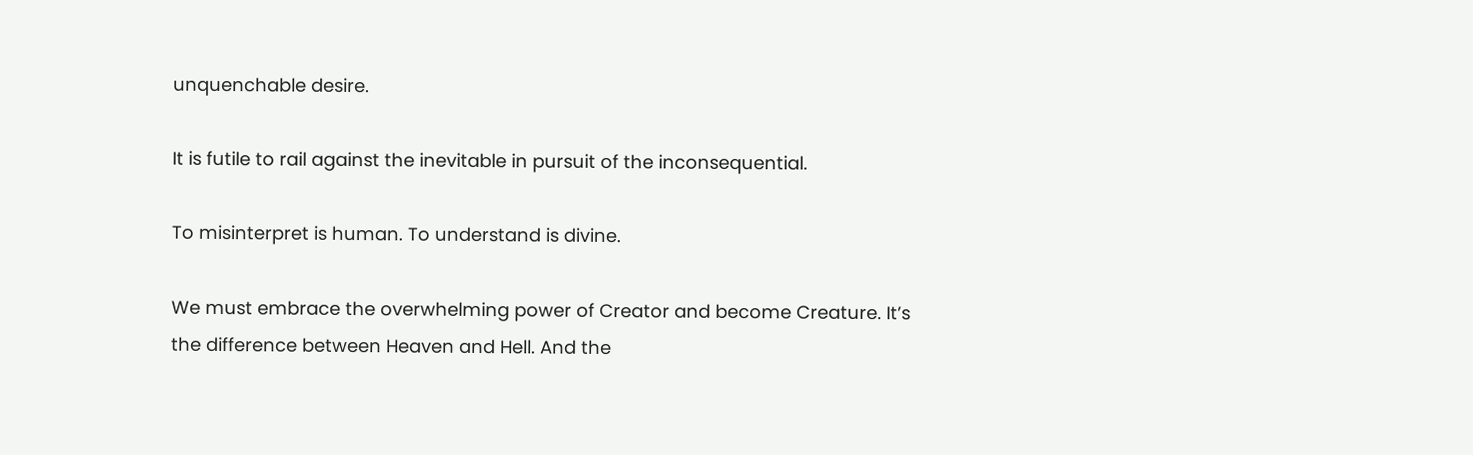unquenchable desire.

It is futile to rail against the inevitable in pursuit of the inconsequential.

To misinterpret is human. To understand is divine.

We must embrace the overwhelming power of Creator and become Creature. It’s the difference between Heaven and Hell. And the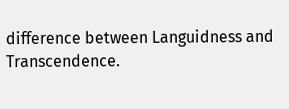difference between Languidness and Transcendence.